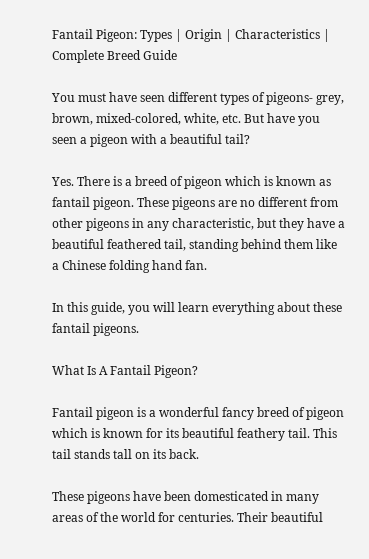Fantail Pigeon: Types | Origin | Characteristics | Complete Breed Guide

You must have seen different types of pigeons- grey, brown, mixed-colored, white, etc. But have you seen a pigeon with a beautiful tail?

Yes. There is a breed of pigeon which is known as fantail pigeon. These pigeons are no different from other pigeons in any characteristic, but they have a beautiful feathered tail, standing behind them like a Chinese folding hand fan.

In this guide, you will learn everything about these fantail pigeons.

What Is A Fantail Pigeon?

Fantail pigeon is a wonderful fancy breed of pigeon which is known for its beautiful feathery tail. This tail stands tall on its back.

These pigeons have been domesticated in many areas of the world for centuries. Their beautiful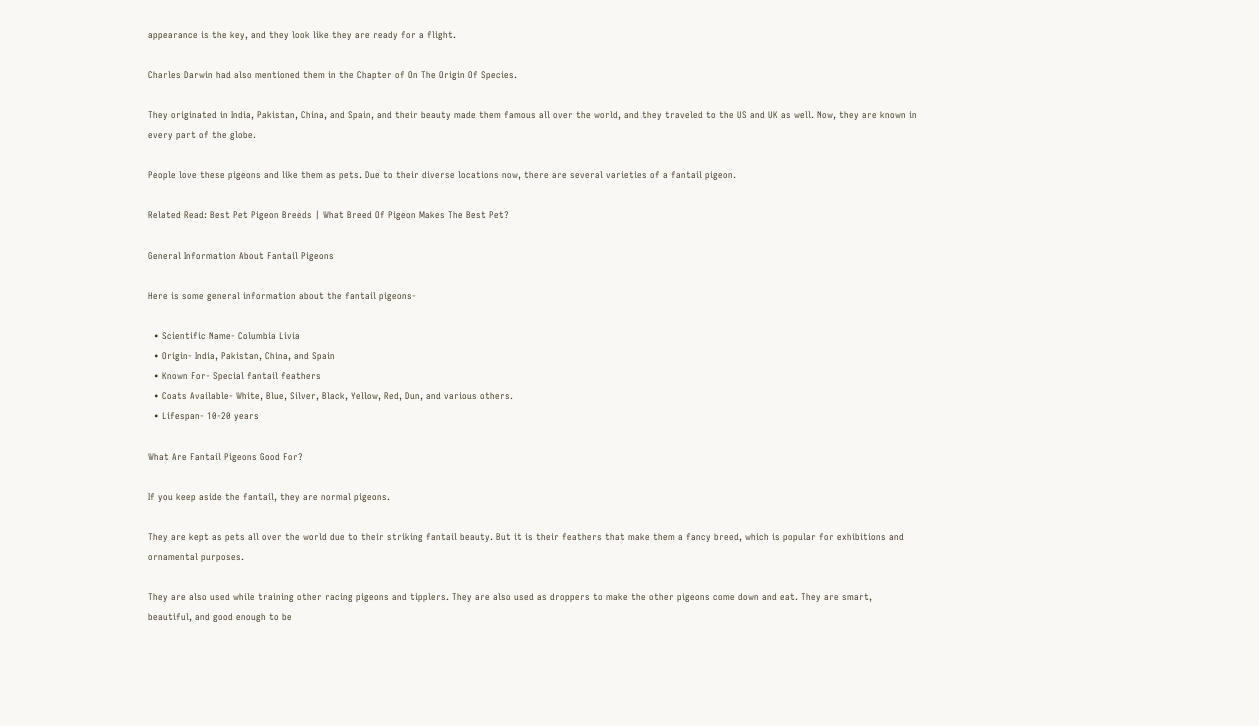appearance is the key, and they look like they are ready for a flight.

Charles Darwin had also mentioned them in the Chapter of On The Origin Of Species.

They originated in India, Pakistan, China, and Spain, and their beauty made them famous all over the world, and they traveled to the US and UK as well. Now, they are known in every part of the globe.

People love these pigeons and like them as pets. Due to their diverse locations now, there are several varieties of a fantail pigeon.

Related Read: Best Pet Pigeon Breeds | What Breed Of Pigeon Makes The Best Pet?

General Information About Fantail Pigeons

Here is some general information about the fantail pigeons-

  • Scientific Name- Columbia Livia
  • Origin- India, Pakistan, China, and Spain
  • Known For- Special fantail feathers
  • Coats Available- White, Blue, Silver, Black, Yellow, Red, Dun, and various others.
  • Lifespan- 10-20 years

What Are Fantail Pigeons Good For?

If you keep aside the fantail, they are normal pigeons.

They are kept as pets all over the world due to their striking fantail beauty. But it is their feathers that make them a fancy breed, which is popular for exhibitions and ornamental purposes.

They are also used while training other racing pigeons and tipplers. They are also used as droppers to make the other pigeons come down and eat. They are smart, beautiful, and good enough to be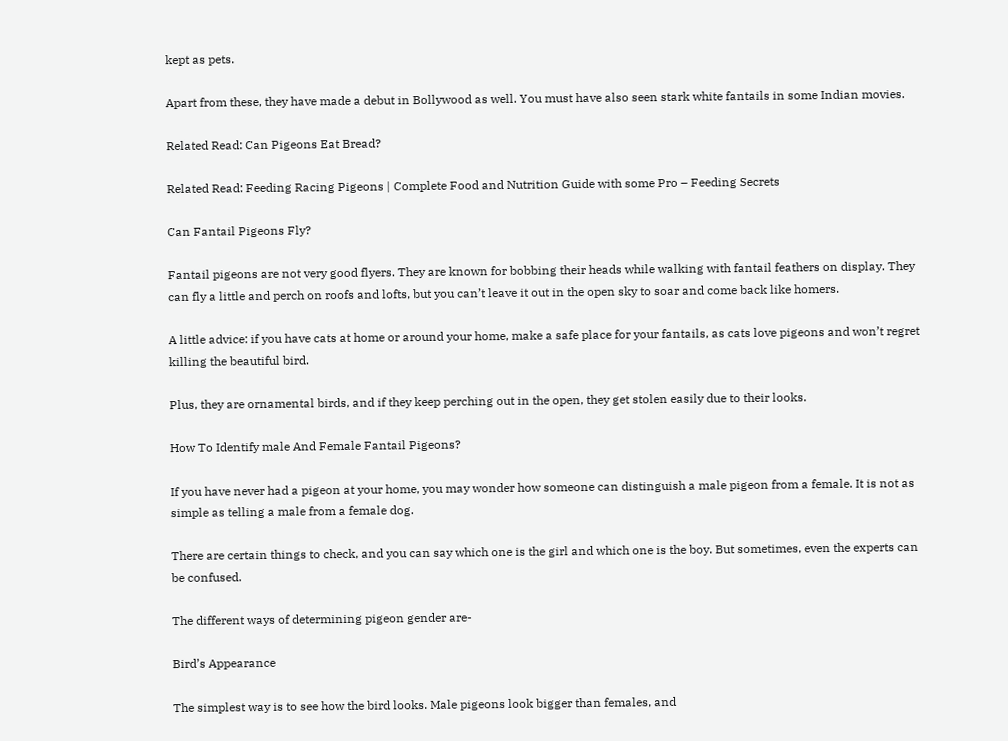kept as pets.

Apart from these, they have made a debut in Bollywood as well. You must have also seen stark white fantails in some Indian movies.

Related Read: Can Pigeons Eat Bread?

Related Read: Feeding Racing Pigeons | Complete Food and Nutrition Guide with some Pro – Feeding Secrets

Can Fantail Pigeons Fly?

Fantail pigeons are not very good flyers. They are known for bobbing their heads while walking with fantail feathers on display. They can fly a little and perch on roofs and lofts, but you can’t leave it out in the open sky to soar and come back like homers.

A little advice: if you have cats at home or around your home, make a safe place for your fantails, as cats love pigeons and won’t regret killing the beautiful bird.

Plus, they are ornamental birds, and if they keep perching out in the open, they get stolen easily due to their looks.

How To Identify male And Female Fantail Pigeons?

If you have never had a pigeon at your home, you may wonder how someone can distinguish a male pigeon from a female. It is not as simple as telling a male from a female dog.

There are certain things to check, and you can say which one is the girl and which one is the boy. But sometimes, even the experts can be confused.

The different ways of determining pigeon gender are-

Bird’s Appearance

The simplest way is to see how the bird looks. Male pigeons look bigger than females, and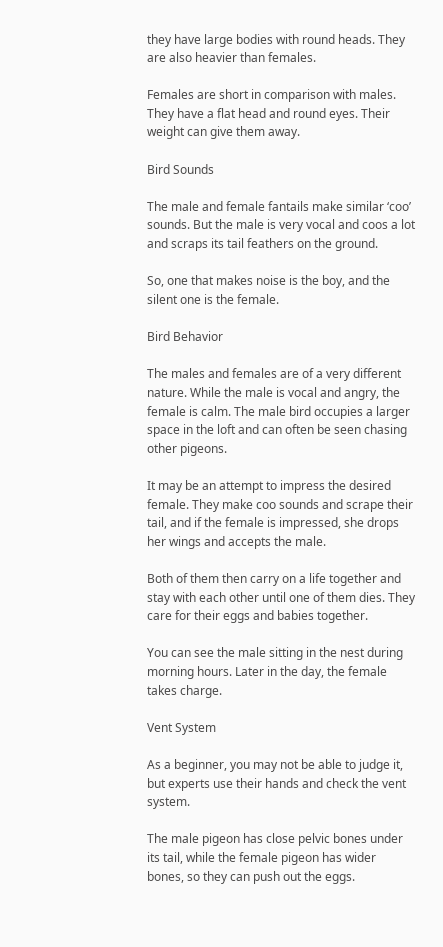they have large bodies with round heads. They are also heavier than females.

Females are short in comparison with males. They have a flat head and round eyes. Their weight can give them away.

Bird Sounds

The male and female fantails make similar ‘coo’ sounds. But the male is very vocal and coos a lot and scraps its tail feathers on the ground.

So, one that makes noise is the boy, and the silent one is the female.

Bird Behavior

The males and females are of a very different nature. While the male is vocal and angry, the female is calm. The male bird occupies a larger space in the loft and can often be seen chasing other pigeons.

It may be an attempt to impress the desired female. They make coo sounds and scrape their tail, and if the female is impressed, she drops her wings and accepts the male.

Both of them then carry on a life together and stay with each other until one of them dies. They care for their eggs and babies together.

You can see the male sitting in the nest during morning hours. Later in the day, the female takes charge.

Vent System

As a beginner, you may not be able to judge it, but experts use their hands and check the vent system.

The male pigeon has close pelvic bones under its tail, while the female pigeon has wider bones, so they can push out the eggs.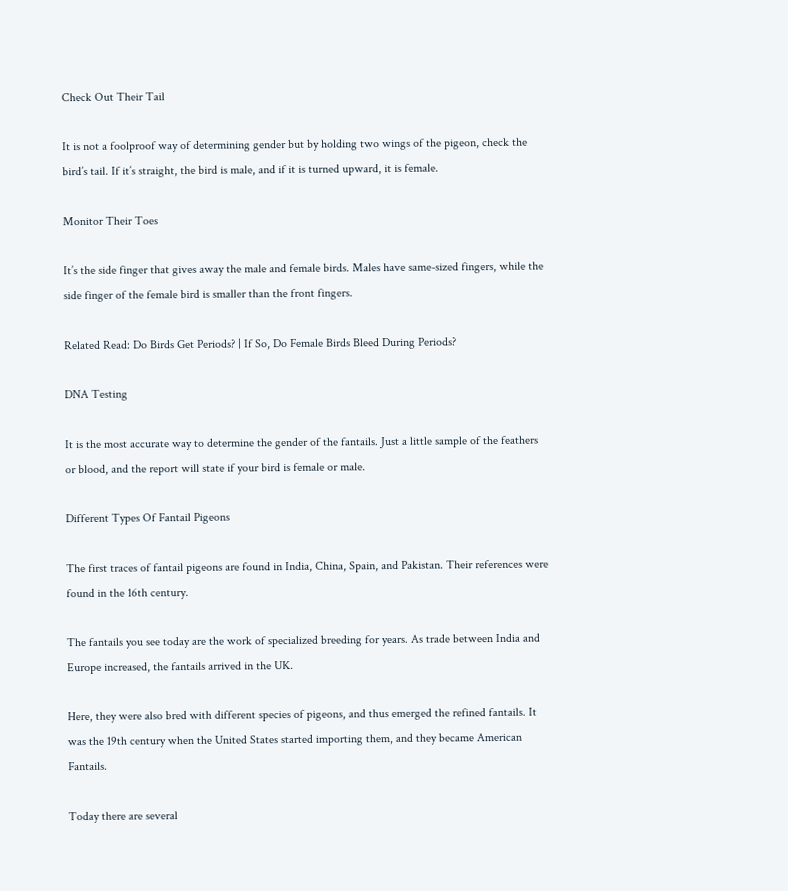Check Out Their Tail

It is not a foolproof way of determining gender but by holding two wings of the pigeon, check the bird’s tail. If it’s straight, the bird is male, and if it is turned upward, it is female.

Monitor Their Toes

It’s the side finger that gives away the male and female birds. Males have same-sized fingers, while the side finger of the female bird is smaller than the front fingers.

Related Read: Do Birds Get Periods? | If So, Do Female Birds Bleed During Periods?

DNA Testing

It is the most accurate way to determine the gender of the fantails. Just a little sample of the feathers or blood, and the report will state if your bird is female or male.

Different Types Of Fantail Pigeons

The first traces of fantail pigeons are found in India, China, Spain, and Pakistan. Their references were found in the 16th century.

The fantails you see today are the work of specialized breeding for years. As trade between India and Europe increased, the fantails arrived in the UK.

Here, they were also bred with different species of pigeons, and thus emerged the refined fantails. It was the 19th century when the United States started importing them, and they became American Fantails.

Today there are several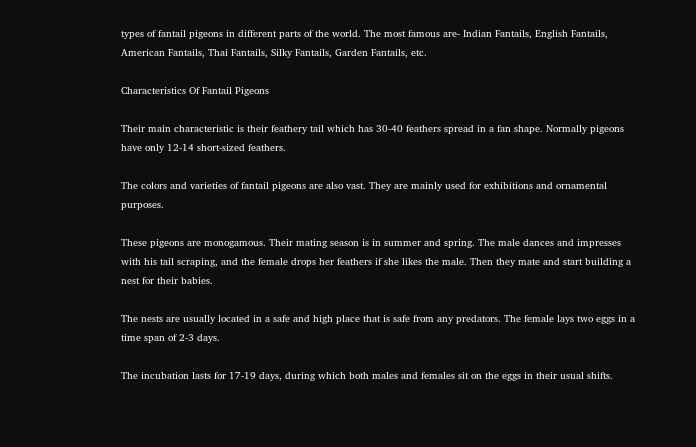types of fantail pigeons in different parts of the world. The most famous are- Indian Fantails, English Fantails, American Fantails, Thai Fantails, Silky Fantails, Garden Fantails, etc.

Characteristics Of Fantail Pigeons

Their main characteristic is their feathery tail which has 30-40 feathers spread in a fan shape. Normally pigeons have only 12-14 short-sized feathers.

The colors and varieties of fantail pigeons are also vast. They are mainly used for exhibitions and ornamental purposes.

These pigeons are monogamous. Their mating season is in summer and spring. The male dances and impresses with his tail scraping, and the female drops her feathers if she likes the male. Then they mate and start building a nest for their babies.

The nests are usually located in a safe and high place that is safe from any predators. The female lays two eggs in a time span of 2-3 days.

The incubation lasts for 17-19 days, during which both males and females sit on the eggs in their usual shifts.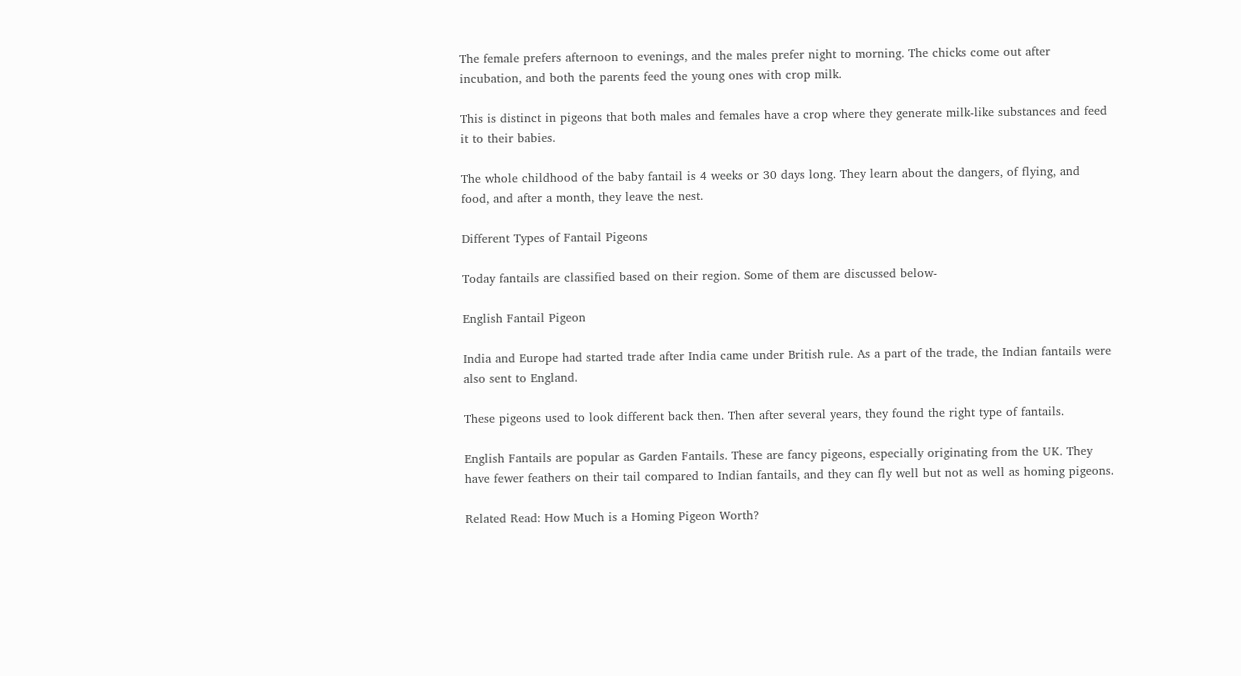The female prefers afternoon to evenings, and the males prefer night to morning. The chicks come out after incubation, and both the parents feed the young ones with crop milk.

This is distinct in pigeons that both males and females have a crop where they generate milk-like substances and feed it to their babies.

The whole childhood of the baby fantail is 4 weeks or 30 days long. They learn about the dangers, of flying, and food, and after a month, they leave the nest.

Different Types of Fantail Pigeons

Today fantails are classified based on their region. Some of them are discussed below-

English Fantail Pigeon

India and Europe had started trade after India came under British rule. As a part of the trade, the Indian fantails were also sent to England.

These pigeons used to look different back then. Then after several years, they found the right type of fantails.

English Fantails are popular as Garden Fantails. These are fancy pigeons, especially originating from the UK. They have fewer feathers on their tail compared to Indian fantails, and they can fly well but not as well as homing pigeons.

Related Read: How Much is a Homing Pigeon Worth?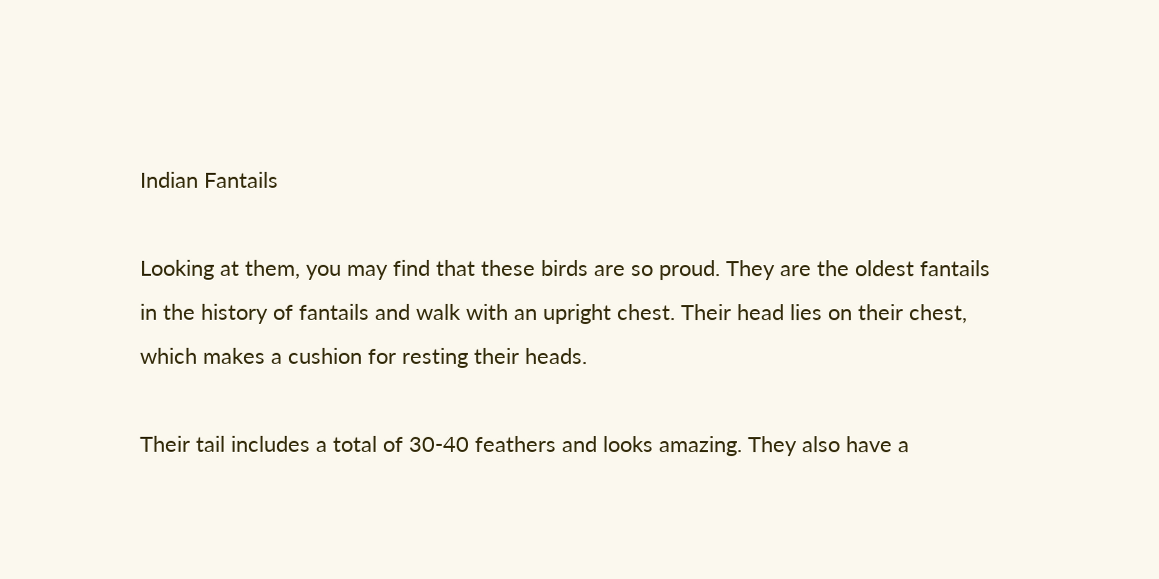Indian Fantails

Looking at them, you may find that these birds are so proud. They are the oldest fantails in the history of fantails and walk with an upright chest. Their head lies on their chest, which makes a cushion for resting their heads.

Their tail includes a total of 30-40 feathers and looks amazing. They also have a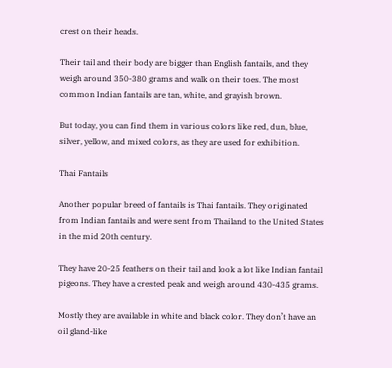crest on their heads.

Their tail and their body are bigger than English fantails, and they weigh around 350-380 grams and walk on their toes. The most common Indian fantails are tan, white, and grayish brown.

But today, you can find them in various colors like red, dun, blue, silver, yellow, and mixed colors, as they are used for exhibition.

Thai Fantails

Another popular breed of fantails is Thai fantails. They originated from Indian fantails and were sent from Thailand to the United States in the mid 20th century.

They have 20-25 feathers on their tail and look a lot like Indian fantail pigeons. They have a crested peak and weigh around 430-435 grams.

Mostly they are available in white and black color. They don’t have an oil gland-like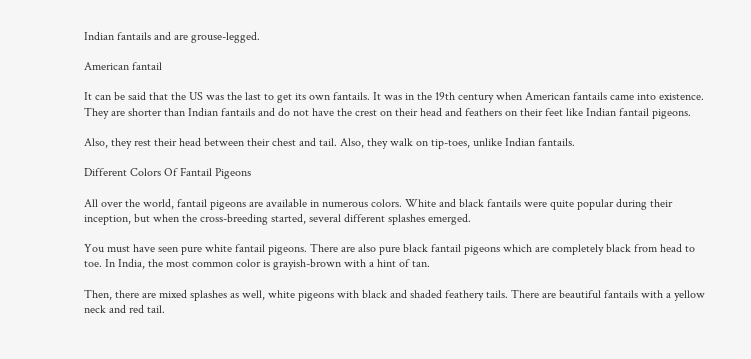Indian fantails and are grouse-legged.

American fantail

It can be said that the US was the last to get its own fantails. It was in the 19th century when American fantails came into existence. They are shorter than Indian fantails and do not have the crest on their head and feathers on their feet like Indian fantail pigeons.

Also, they rest their head between their chest and tail. Also, they walk on tip-toes, unlike Indian fantails.

Different Colors Of Fantail Pigeons

All over the world, fantail pigeons are available in numerous colors. White and black fantails were quite popular during their inception, but when the cross-breeding started, several different splashes emerged.

You must have seen pure white fantail pigeons. There are also pure black fantail pigeons which are completely black from head to toe. In India, the most common color is grayish-brown with a hint of tan.

Then, there are mixed splashes as well, white pigeons with black and shaded feathery tails. There are beautiful fantails with a yellow neck and red tail.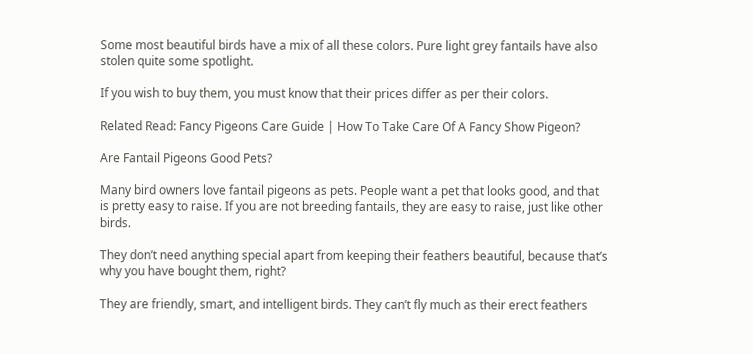Some most beautiful birds have a mix of all these colors. Pure light grey fantails have also stolen quite some spotlight.

If you wish to buy them, you must know that their prices differ as per their colors.

Related Read: Fancy Pigeons Care Guide | How To Take Care Of A Fancy Show Pigeon?

Are Fantail Pigeons Good Pets?

Many bird owners love fantail pigeons as pets. People want a pet that looks good, and that is pretty easy to raise. If you are not breeding fantails, they are easy to raise, just like other birds.

They don’t need anything special apart from keeping their feathers beautiful, because that’s why you have bought them, right?

They are friendly, smart, and intelligent birds. They can’t fly much as their erect feathers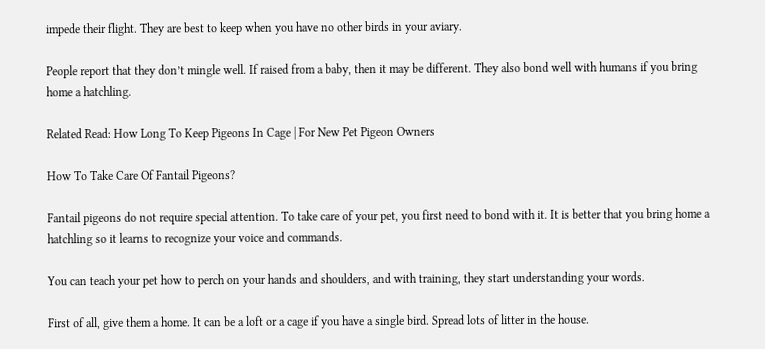impede their flight. They are best to keep when you have no other birds in your aviary.

People report that they don’t mingle well. If raised from a baby, then it may be different. They also bond well with humans if you bring home a hatchling.

Related Read: How Long To Keep Pigeons In Cage | For New Pet Pigeon Owners

How To Take Care Of Fantail Pigeons?

Fantail pigeons do not require special attention. To take care of your pet, you first need to bond with it. It is better that you bring home a hatchling so it learns to recognize your voice and commands.

You can teach your pet how to perch on your hands and shoulders, and with training, they start understanding your words.

First of all, give them a home. It can be a loft or a cage if you have a single bird. Spread lots of litter in the house.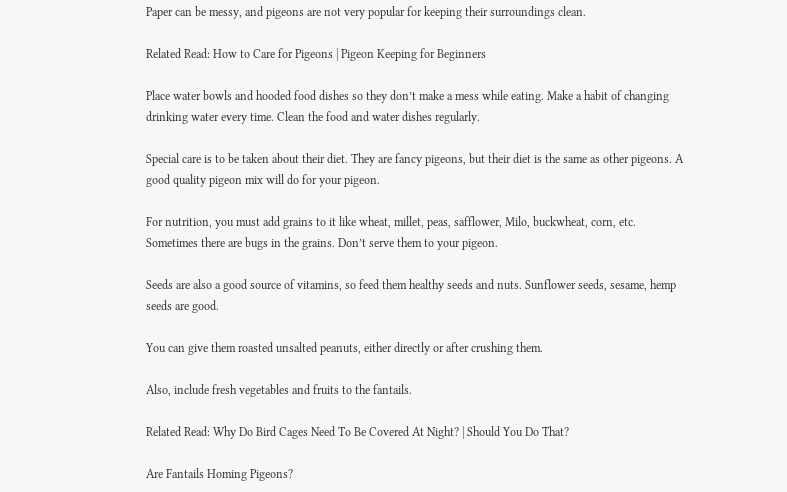Paper can be messy, and pigeons are not very popular for keeping their surroundings clean.

Related Read: How to Care for Pigeons | Pigeon Keeping for Beginners

Place water bowls and hooded food dishes so they don’t make a mess while eating. Make a habit of changing drinking water every time. Clean the food and water dishes regularly.

Special care is to be taken about their diet. They are fancy pigeons, but their diet is the same as other pigeons. A good quality pigeon mix will do for your pigeon.

For nutrition, you must add grains to it like wheat, millet, peas, safflower, Milo, buckwheat, corn, etc. Sometimes there are bugs in the grains. Don’t serve them to your pigeon.

Seeds are also a good source of vitamins, so feed them healthy seeds and nuts. Sunflower seeds, sesame, hemp seeds are good.

You can give them roasted unsalted peanuts, either directly or after crushing them.

Also, include fresh vegetables and fruits to the fantails.

Related Read: Why Do Bird Cages Need To Be Covered At Night? | Should You Do That?

Are Fantails Homing Pigeons?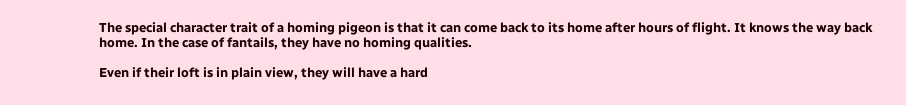The special character trait of a homing pigeon is that it can come back to its home after hours of flight. It knows the way back home. In the case of fantails, they have no homing qualities.

Even if their loft is in plain view, they will have a hard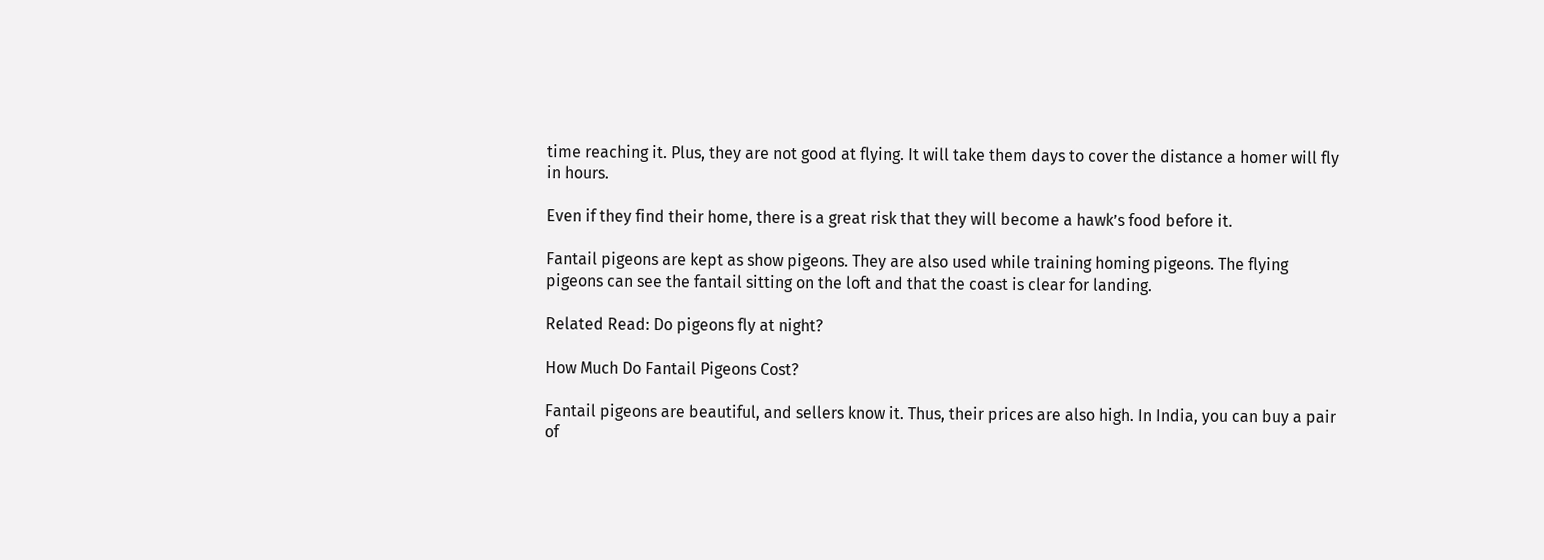time reaching it. Plus, they are not good at flying. It will take them days to cover the distance a homer will fly in hours.

Even if they find their home, there is a great risk that they will become a hawk’s food before it.

Fantail pigeons are kept as show pigeons. They are also used while training homing pigeons. The flying pigeons can see the fantail sitting on the loft and that the coast is clear for landing.

Related Read: Do pigeons fly at night?

How Much Do Fantail Pigeons Cost?

Fantail pigeons are beautiful, and sellers know it. Thus, their prices are also high. In India, you can buy a pair of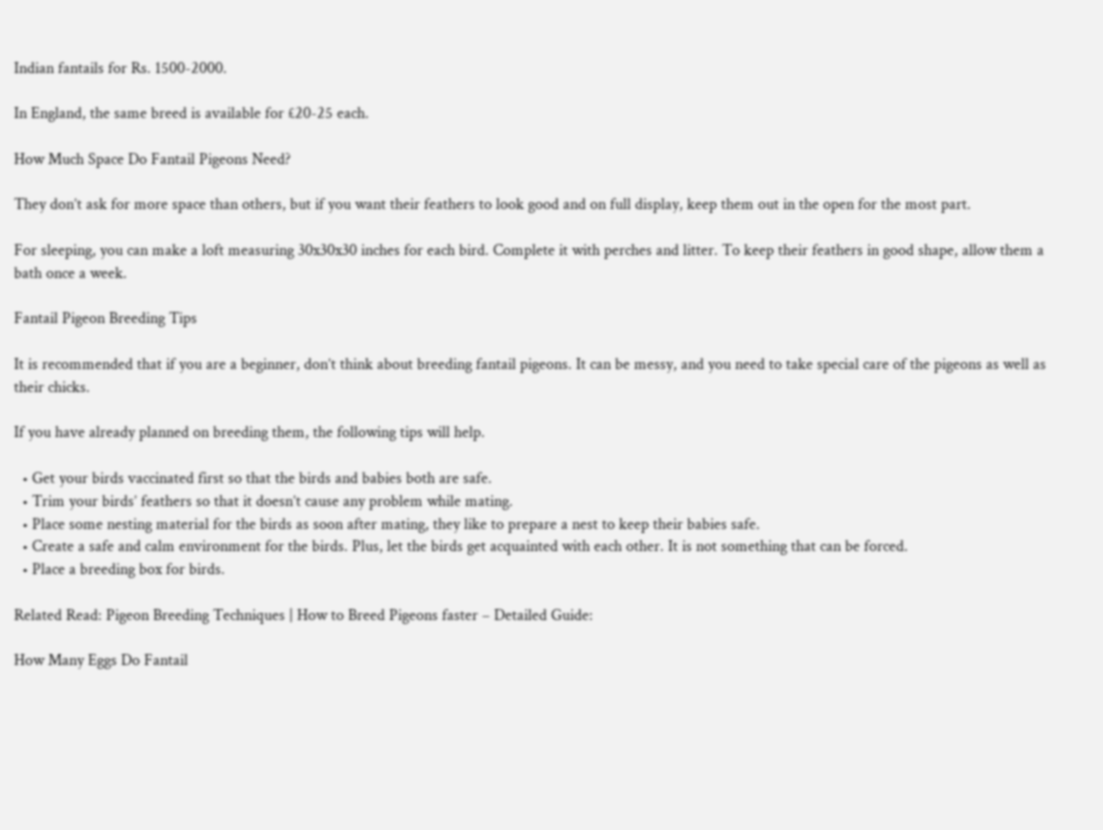Indian fantails for Rs. 1500-2000.

In England, the same breed is available for £20-25 each.

How Much Space Do Fantail Pigeons Need?

They don’t ask for more space than others, but if you want their feathers to look good and on full display, keep them out in the open for the most part.

For sleeping, you can make a loft measuring 30x30x30 inches for each bird. Complete it with perches and litter. To keep their feathers in good shape, allow them a bath once a week.

Fantail Pigeon Breeding Tips

It is recommended that if you are a beginner, don’t think about breeding fantail pigeons. It can be messy, and you need to take special care of the pigeons as well as their chicks.

If you have already planned on breeding them, the following tips will help.

  • Get your birds vaccinated first so that the birds and babies both are safe.
  • Trim your birds’ feathers so that it doesn’t cause any problem while mating.
  • Place some nesting material for the birds as soon after mating, they like to prepare a nest to keep their babies safe.
  • Create a safe and calm environment for the birds. Plus, let the birds get acquainted with each other. It is not something that can be forced.
  • Place a breeding box for birds.

Related Read: Pigeon Breeding Techniques | How to Breed Pigeons faster – Detailed Guide:

How Many Eggs Do Fantail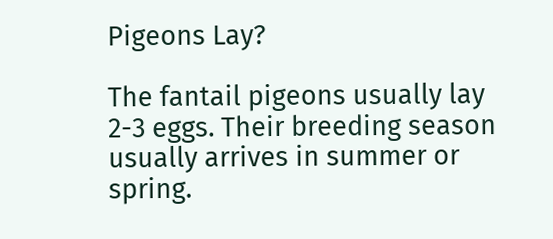Pigeons Lay?

The fantail pigeons usually lay 2-3 eggs. Their breeding season usually arrives in summer or spring.